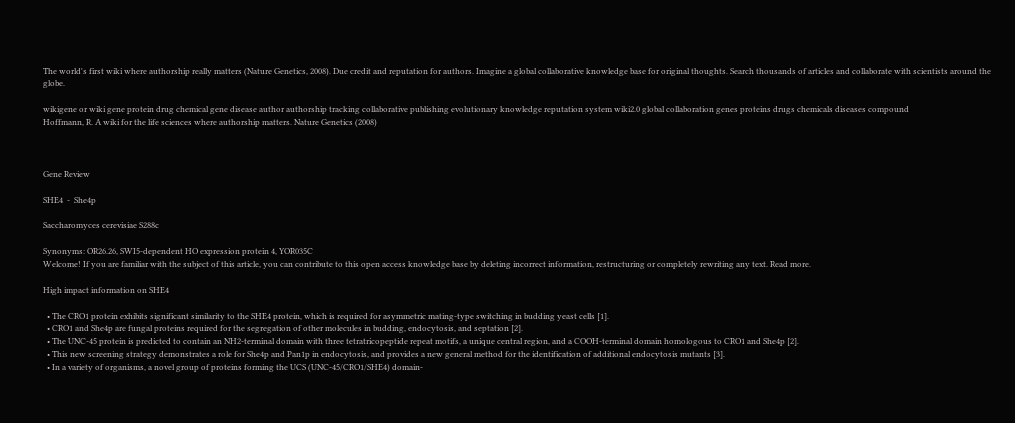The world's first wiki where authorship really matters (Nature Genetics, 2008). Due credit and reputation for authors. Imagine a global collaborative knowledge base for original thoughts. Search thousands of articles and collaborate with scientists around the globe.

wikigene or wiki gene protein drug chemical gene disease author authorship tracking collaborative publishing evolutionary knowledge reputation system wiki2.0 global collaboration genes proteins drugs chemicals diseases compound
Hoffmann, R. A wiki for the life sciences where authorship matters. Nature Genetics (2008)



Gene Review

SHE4  -  She4p

Saccharomyces cerevisiae S288c

Synonyms: OR26.26, SWI5-dependent HO expression protein 4, YOR035C
Welcome! If you are familiar with the subject of this article, you can contribute to this open access knowledge base by deleting incorrect information, restructuring or completely rewriting any text. Read more.

High impact information on SHE4

  • The CRO1 protein exhibits significant similarity to the SHE4 protein, which is required for asymmetric mating-type switching in budding yeast cells [1].
  • CRO1 and She4p are fungal proteins required for the segregation of other molecules in budding, endocytosis, and septation [2].
  • The UNC-45 protein is predicted to contain an NH2-terminal domain with three tetratricopeptide repeat motifs, a unique central region, and a COOH-terminal domain homologous to CRO1 and She4p [2].
  • This new screening strategy demonstrates a role for She4p and Pan1p in endocytosis, and provides a new general method for the identification of additional endocytosis mutants [3].
  • In a variety of organisms, a novel group of proteins forming the UCS (UNC-45/CRO1/SHE4) domain-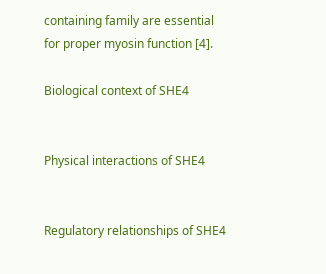containing family are essential for proper myosin function [4].

Biological context of SHE4


Physical interactions of SHE4


Regulatory relationships of SHE4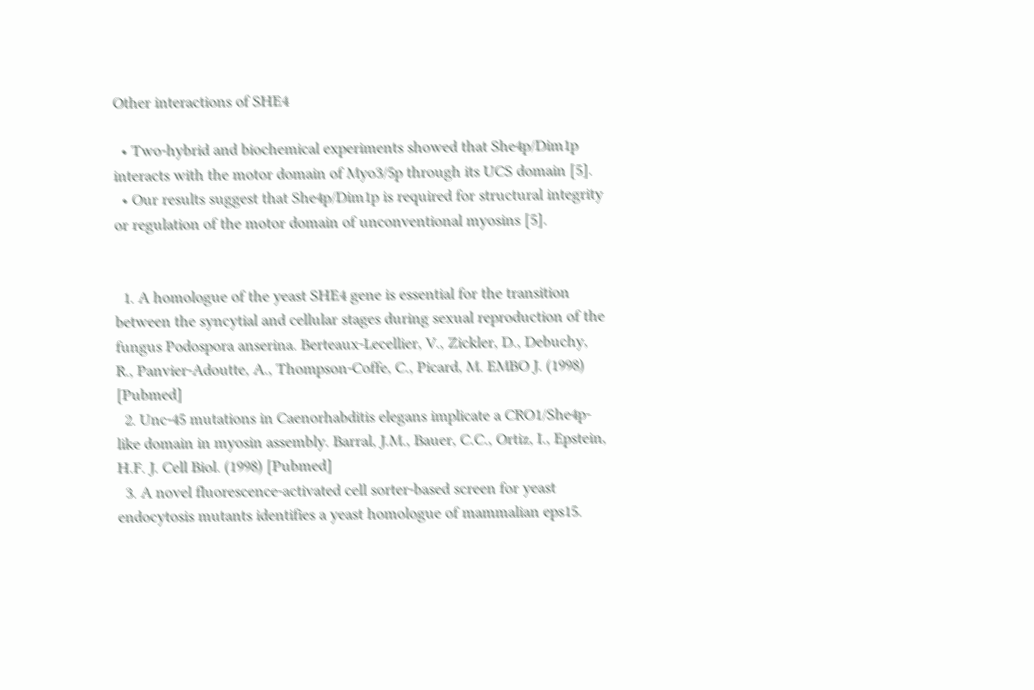Other interactions of SHE4

  • Two-hybrid and biochemical experiments showed that She4p/Dim1p interacts with the motor domain of Myo3/5p through its UCS domain [5].
  • Our results suggest that She4p/Dim1p is required for structural integrity or regulation of the motor domain of unconventional myosins [5].


  1. A homologue of the yeast SHE4 gene is essential for the transition between the syncytial and cellular stages during sexual reproduction of the fungus Podospora anserina. Berteaux-Lecellier, V., Zickler, D., Debuchy, R., Panvier-Adoutte, A., Thompson-Coffe, C., Picard, M. EMBO J. (1998) [Pubmed]
  2. Unc-45 mutations in Caenorhabditis elegans implicate a CRO1/She4p-like domain in myosin assembly. Barral, J.M., Bauer, C.C., Ortiz, I., Epstein, H.F. J. Cell Biol. (1998) [Pubmed]
  3. A novel fluorescence-activated cell sorter-based screen for yeast endocytosis mutants identifies a yeast homologue of mammalian eps15.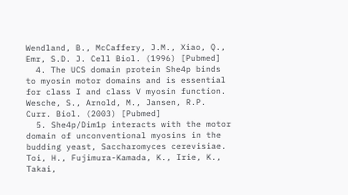Wendland, B., McCaffery, J.M., Xiao, Q., Emr, S.D. J. Cell Biol. (1996) [Pubmed]
  4. The UCS domain protein She4p binds to myosin motor domains and is essential for class I and class V myosin function. Wesche, S., Arnold, M., Jansen, R.P. Curr. Biol. (2003) [Pubmed]
  5. She4p/Dim1p interacts with the motor domain of unconventional myosins in the budding yeast, Saccharomyces cerevisiae. Toi, H., Fujimura-Kamada, K., Irie, K., Takai,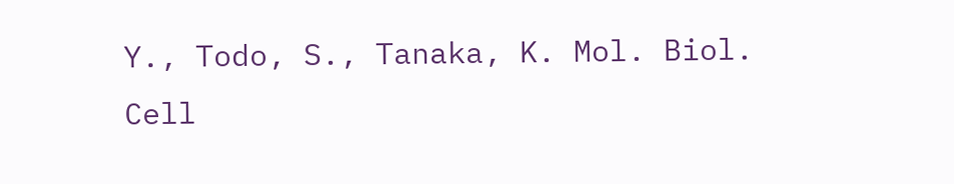Y., Todo, S., Tanaka, K. Mol. Biol. Cell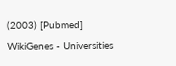(2003) [Pubmed]
WikiGenes - Universities